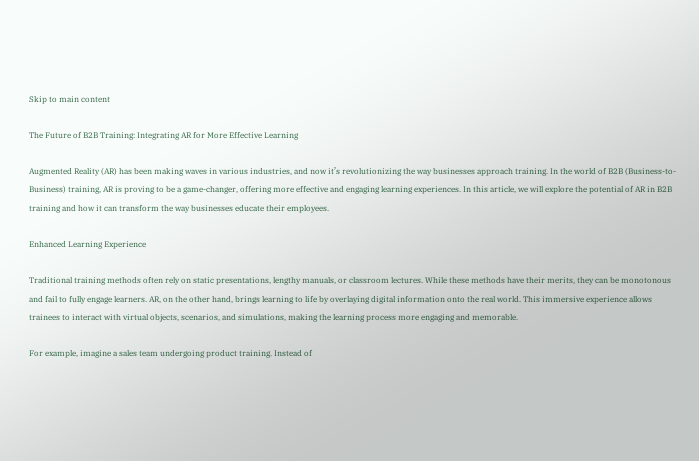Skip to main content

The Future of B2B Training: Integrating AR for More Effective Learning

Augmented Reality (AR) has been making waves in various industries, and now it’s revolutionizing the way businesses approach training. In the world of B2B (Business-to-Business) training, AR is proving to be a game-changer, offering more effective and engaging learning experiences. In this article, we will explore the potential of AR in B2B training and how it can transform the way businesses educate their employees.

Enhanced Learning Experience

Traditional training methods often rely on static presentations, lengthy manuals, or classroom lectures. While these methods have their merits, they can be monotonous and fail to fully engage learners. AR, on the other hand, brings learning to life by overlaying digital information onto the real world. This immersive experience allows trainees to interact with virtual objects, scenarios, and simulations, making the learning process more engaging and memorable.

For example, imagine a sales team undergoing product training. Instead of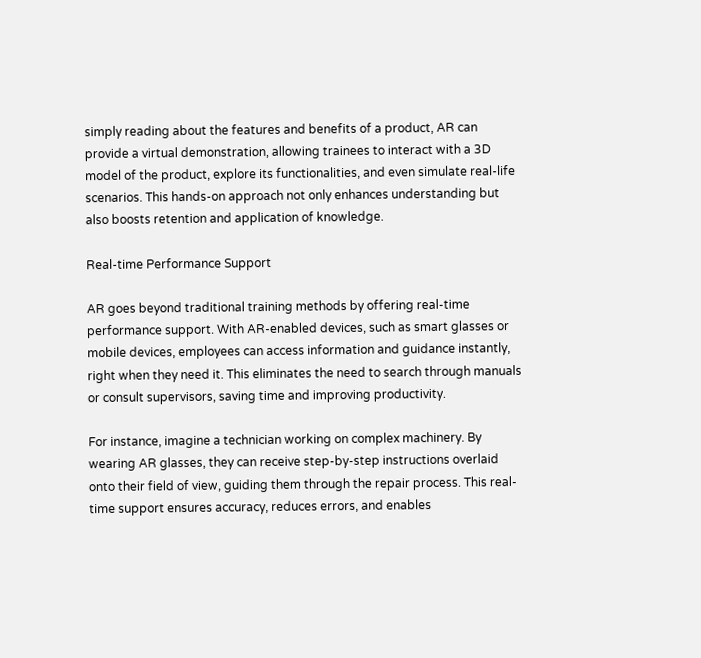simply reading about the features and benefits of a product, AR can provide a virtual demonstration, allowing trainees to interact with a 3D model of the product, explore its functionalities, and even simulate real-life scenarios. This hands-on approach not only enhances understanding but also boosts retention and application of knowledge.

Real-time Performance Support

AR goes beyond traditional training methods by offering real-time performance support. With AR-enabled devices, such as smart glasses or mobile devices, employees can access information and guidance instantly, right when they need it. This eliminates the need to search through manuals or consult supervisors, saving time and improving productivity.

For instance, imagine a technician working on complex machinery. By wearing AR glasses, they can receive step-by-step instructions overlaid onto their field of view, guiding them through the repair process. This real-time support ensures accuracy, reduces errors, and enables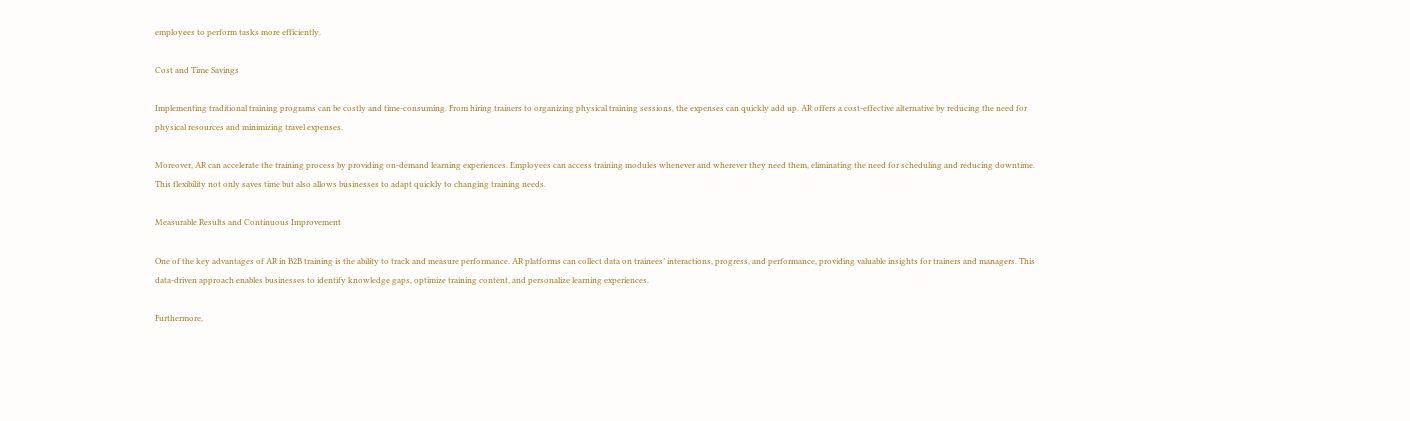employees to perform tasks more efficiently.

Cost and Time Savings

Implementing traditional training programs can be costly and time-consuming. From hiring trainers to organizing physical training sessions, the expenses can quickly add up. AR offers a cost-effective alternative by reducing the need for physical resources and minimizing travel expenses.

Moreover, AR can accelerate the training process by providing on-demand learning experiences. Employees can access training modules whenever and wherever they need them, eliminating the need for scheduling and reducing downtime. This flexibility not only saves time but also allows businesses to adapt quickly to changing training needs.

Measurable Results and Continuous Improvement

One of the key advantages of AR in B2B training is the ability to track and measure performance. AR platforms can collect data on trainees’ interactions, progress, and performance, providing valuable insights for trainers and managers. This data-driven approach enables businesses to identify knowledge gaps, optimize training content, and personalize learning experiences.

Furthermore,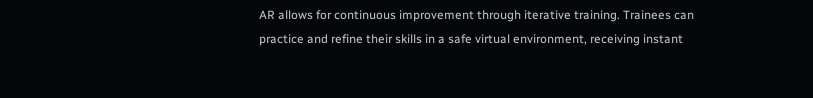AR allows for continuous improvement through iterative training. Trainees can practice and refine their skills in a safe virtual environment, receiving instant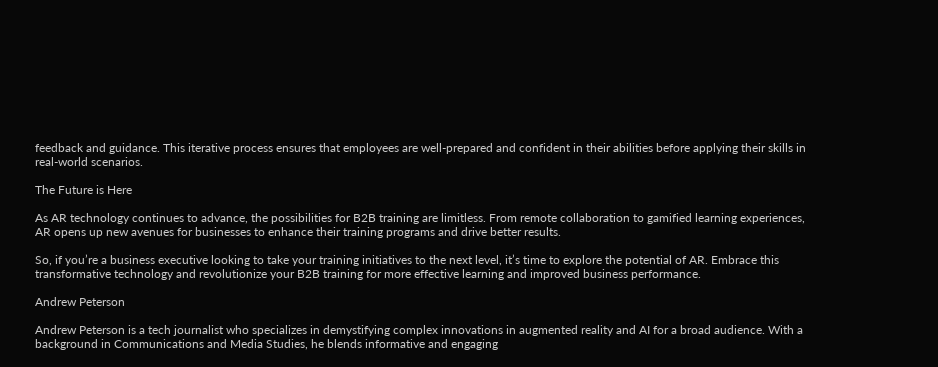feedback and guidance. This iterative process ensures that employees are well-prepared and confident in their abilities before applying their skills in real-world scenarios.

The Future is Here

As AR technology continues to advance, the possibilities for B2B training are limitless. From remote collaboration to gamified learning experiences, AR opens up new avenues for businesses to enhance their training programs and drive better results.

So, if you’re a business executive looking to take your training initiatives to the next level, it’s time to explore the potential of AR. Embrace this transformative technology and revolutionize your B2B training for more effective learning and improved business performance.

Andrew Peterson

Andrew Peterson is a tech journalist who specializes in demystifying complex innovations in augmented reality and AI for a broad audience. With a background in Communications and Media Studies, he blends informative and engaging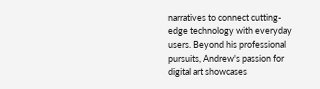narratives to connect cutting-edge technology with everyday users. Beyond his professional pursuits, Andrew's passion for digital art showcases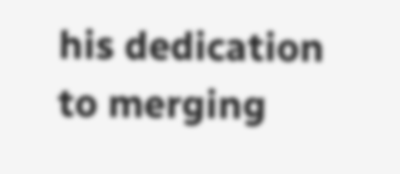his dedication to merging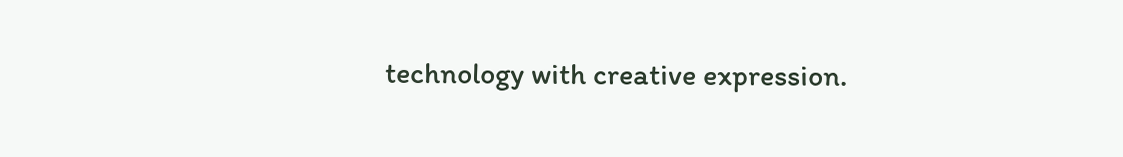technology with creative expression.